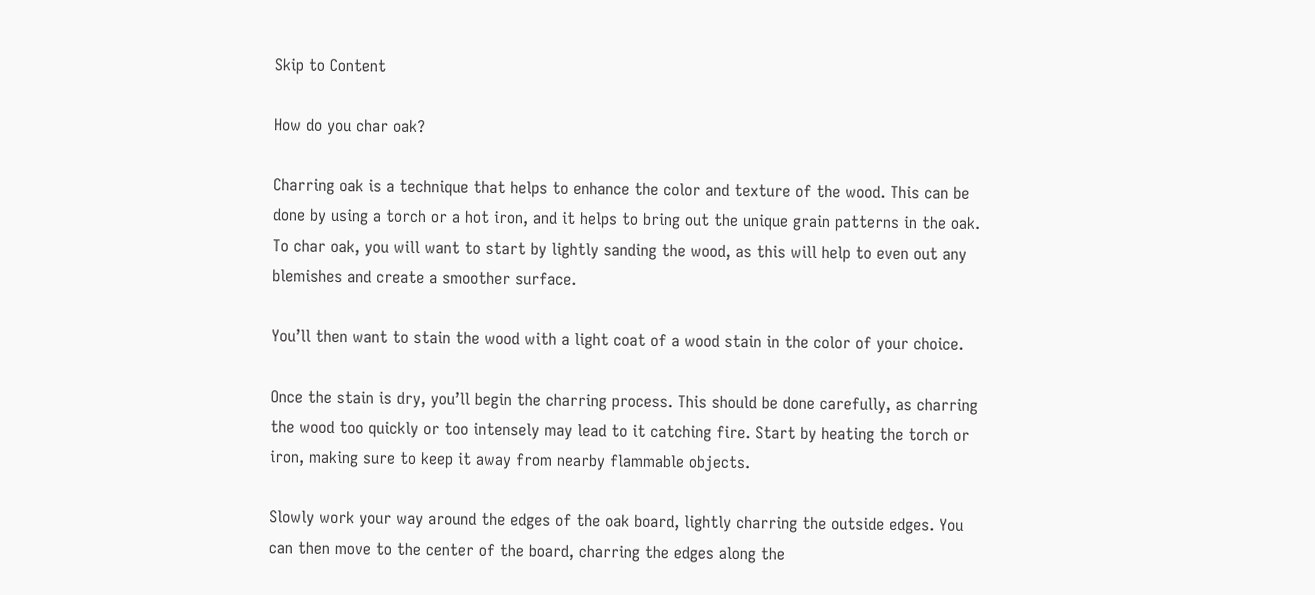Skip to Content

How do you char oak?

Charring oak is a technique that helps to enhance the color and texture of the wood. This can be done by using a torch or a hot iron, and it helps to bring out the unique grain patterns in the oak. To char oak, you will want to start by lightly sanding the wood, as this will help to even out any blemishes and create a smoother surface.

You’ll then want to stain the wood with a light coat of a wood stain in the color of your choice.

Once the stain is dry, you’ll begin the charring process. This should be done carefully, as charring the wood too quickly or too intensely may lead to it catching fire. Start by heating the torch or iron, making sure to keep it away from nearby flammable objects.

Slowly work your way around the edges of the oak board, lightly charring the outside edges. You can then move to the center of the board, charring the edges along the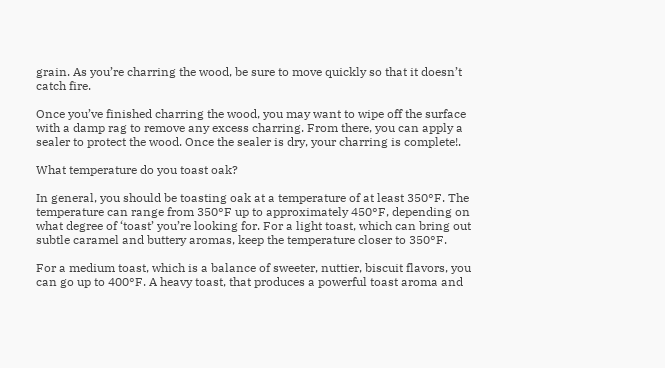grain. As you’re charring the wood, be sure to move quickly so that it doesn’t catch fire.

Once you’ve finished charring the wood, you may want to wipe off the surface with a damp rag to remove any excess charring. From there, you can apply a sealer to protect the wood. Once the sealer is dry, your charring is complete!.

What temperature do you toast oak?

In general, you should be toasting oak at a temperature of at least 350°F. The temperature can range from 350°F up to approximately 450°F, depending on what degree of ‘toast’ you’re looking for. For a light toast, which can bring out subtle caramel and buttery aromas, keep the temperature closer to 350°F.

For a medium toast, which is a balance of sweeter, nuttier, biscuit flavors, you can go up to 400°F. A heavy toast, that produces a powerful toast aroma and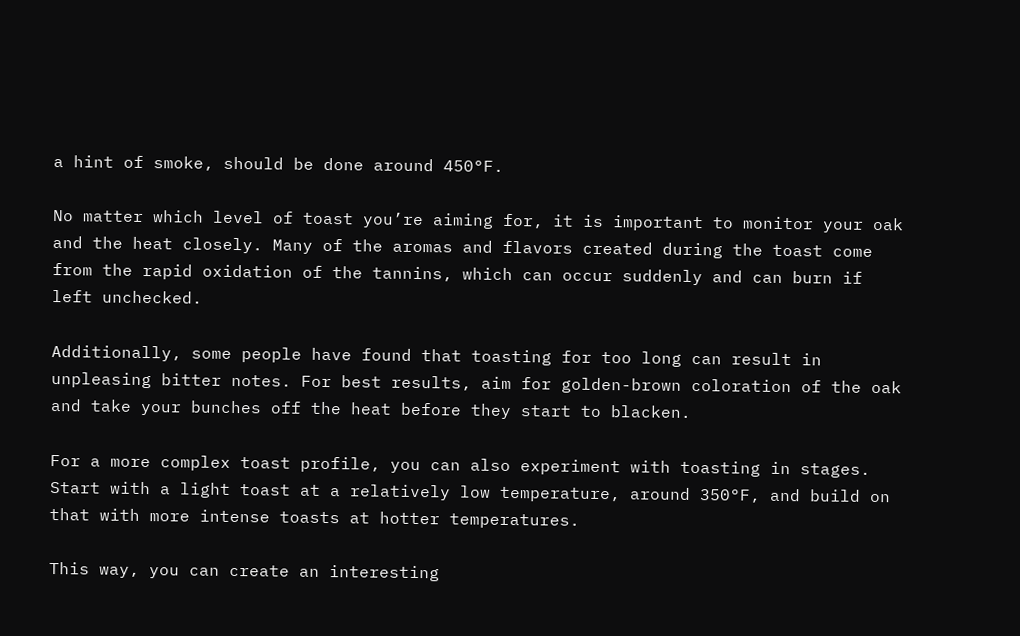a hint of smoke, should be done around 450°F.

No matter which level of toast you’re aiming for, it is important to monitor your oak and the heat closely. Many of the aromas and flavors created during the toast come from the rapid oxidation of the tannins, which can occur suddenly and can burn if left unchecked.

Additionally, some people have found that toasting for too long can result in unpleasing bitter notes. For best results, aim for golden-brown coloration of the oak and take your bunches off the heat before they start to blacken.

For a more complex toast profile, you can also experiment with toasting in stages. Start with a light toast at a relatively low temperature, around 350°F, and build on that with more intense toasts at hotter temperatures.

This way, you can create an interesting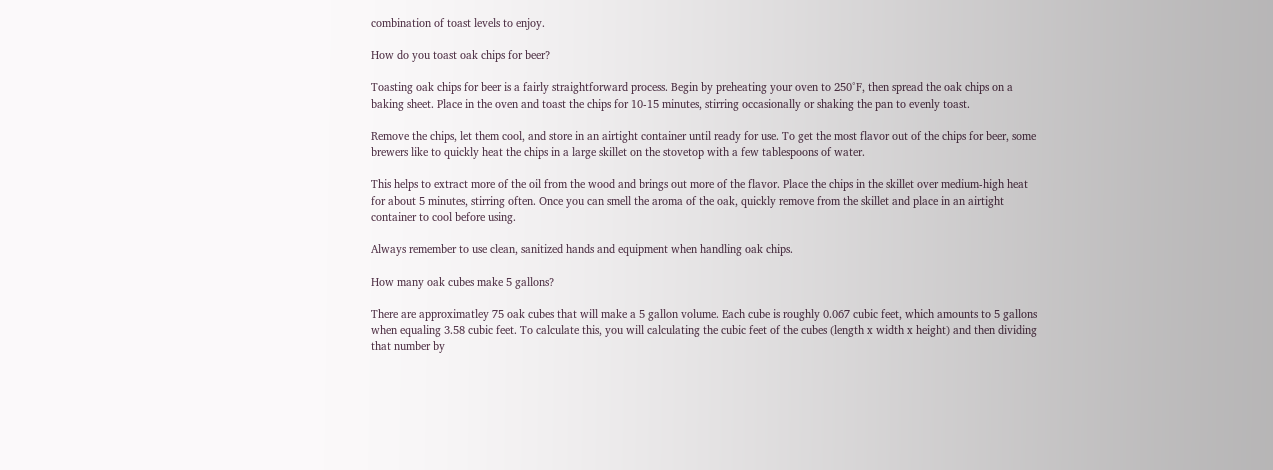combination of toast levels to enjoy.

How do you toast oak chips for beer?

Toasting oak chips for beer is a fairly straightforward process. Begin by preheating your oven to 250°F, then spread the oak chips on a baking sheet. Place in the oven and toast the chips for 10-15 minutes, stirring occasionally or shaking the pan to evenly toast.

Remove the chips, let them cool, and store in an airtight container until ready for use. To get the most flavor out of the chips for beer, some brewers like to quickly heat the chips in a large skillet on the stovetop with a few tablespoons of water.

This helps to extract more of the oil from the wood and brings out more of the flavor. Place the chips in the skillet over medium-high heat for about 5 minutes, stirring often. Once you can smell the aroma of the oak, quickly remove from the skillet and place in an airtight container to cool before using.

Always remember to use clean, sanitized hands and equipment when handling oak chips.

How many oak cubes make 5 gallons?

There are approximatley 75 oak cubes that will make a 5 gallon volume. Each cube is roughly 0.067 cubic feet, which amounts to 5 gallons when equaling 3.58 cubic feet. To calculate this, you will calculating the cubic feet of the cubes (length x width x height) and then dividing that number by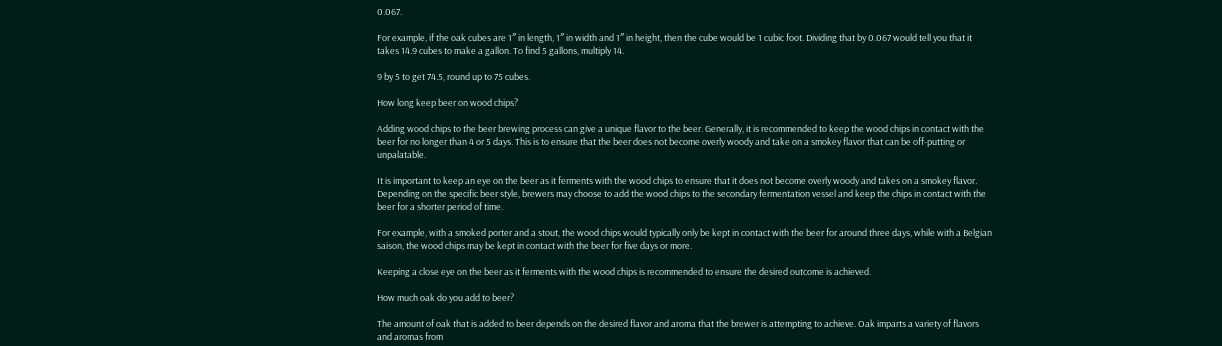0.067.

For example, if the oak cubes are 1″ in length, 1″ in width and 1″ in height, then the cube would be 1 cubic foot. Dividing that by 0.067 would tell you that it takes 14.9 cubes to make a gallon. To find 5 gallons, multiply 14.

9 by 5 to get 74.5, round up to 75 cubes.

How long keep beer on wood chips?

Adding wood chips to the beer brewing process can give a unique flavor to the beer. Generally, it is recommended to keep the wood chips in contact with the beer for no longer than 4 or 5 days. This is to ensure that the beer does not become overly woody and take on a smokey flavor that can be off-putting or unpalatable.

It is important to keep an eye on the beer as it ferments with the wood chips to ensure that it does not become overly woody and takes on a smokey flavor. Depending on the specific beer style, brewers may choose to add the wood chips to the secondary fermentation vessel and keep the chips in contact with the beer for a shorter period of time.

For example, with a smoked porter and a stout, the wood chips would typically only be kept in contact with the beer for around three days, while with a Belgian saison, the wood chips may be kept in contact with the beer for five days or more.

Keeping a close eye on the beer as it ferments with the wood chips is recommended to ensure the desired outcome is achieved.

How much oak do you add to beer?

The amount of oak that is added to beer depends on the desired flavor and aroma that the brewer is attempting to achieve. Oak imparts a variety of flavors and aromas from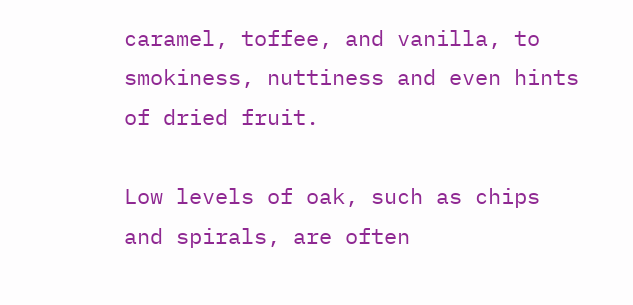caramel, toffee, and vanilla, to smokiness, nuttiness and even hints of dried fruit.

Low levels of oak, such as chips and spirals, are often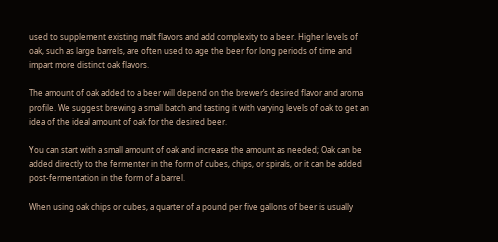used to supplement existing malt flavors and add complexity to a beer. Higher levels of oak, such as large barrels, are often used to age the beer for long periods of time and impart more distinct oak flavors.

The amount of oak added to a beer will depend on the brewer’s desired flavor and aroma profile. We suggest brewing a small batch and tasting it with varying levels of oak to get an idea of the ideal amount of oak for the desired beer.

You can start with a small amount of oak and increase the amount as needed; Oak can be added directly to the fermenter in the form of cubes, chips, or spirals, or it can be added post-fermentation in the form of a barrel.

When using oak chips or cubes, a quarter of a pound per five gallons of beer is usually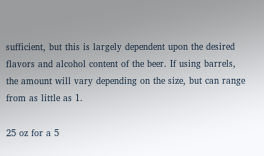sufficient, but this is largely dependent upon the desired flavors and alcohol content of the beer. If using barrels, the amount will vary depending on the size, but can range from as little as 1.

25 oz for a 5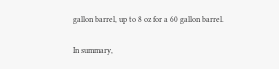gallon barrel, up to 8 oz for a 60 gallon barrel.

In summary,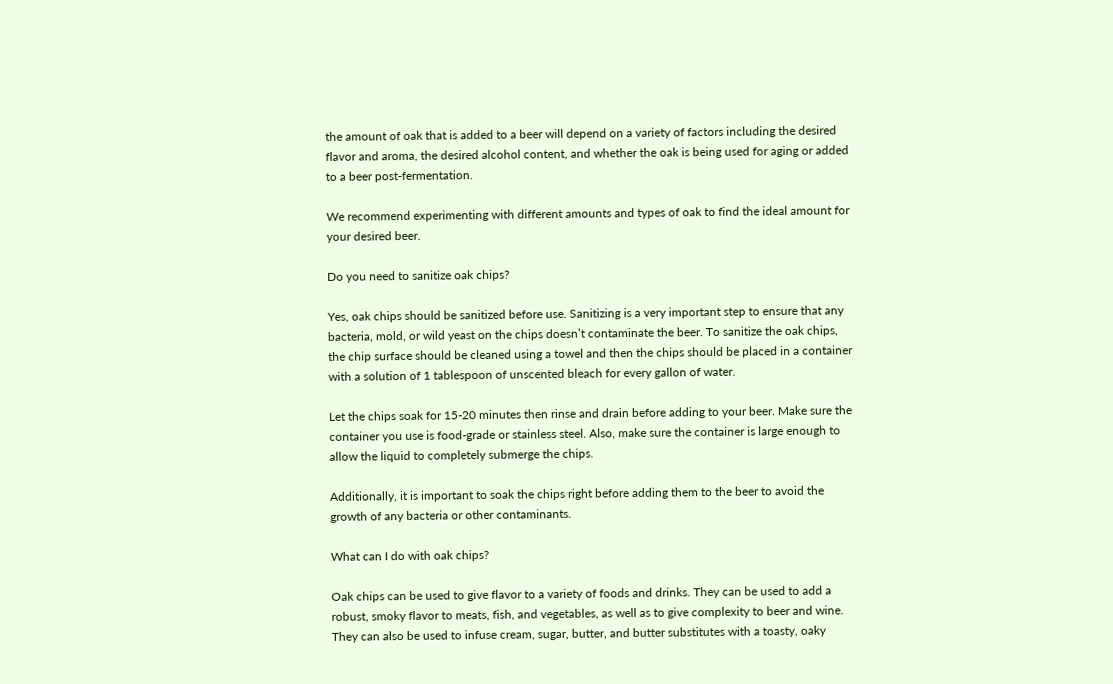the amount of oak that is added to a beer will depend on a variety of factors including the desired flavor and aroma, the desired alcohol content, and whether the oak is being used for aging or added to a beer post-fermentation.

We recommend experimenting with different amounts and types of oak to find the ideal amount for your desired beer.

Do you need to sanitize oak chips?

Yes, oak chips should be sanitized before use. Sanitizing is a very important step to ensure that any bacteria, mold, or wild yeast on the chips doesn’t contaminate the beer. To sanitize the oak chips, the chip surface should be cleaned using a towel and then the chips should be placed in a container with a solution of 1 tablespoon of unscented bleach for every gallon of water.

Let the chips soak for 15-20 minutes then rinse and drain before adding to your beer. Make sure the container you use is food-grade or stainless steel. Also, make sure the container is large enough to allow the liquid to completely submerge the chips.

Additionally, it is important to soak the chips right before adding them to the beer to avoid the growth of any bacteria or other contaminants.

What can I do with oak chips?

Oak chips can be used to give flavor to a variety of foods and drinks. They can be used to add a robust, smoky flavor to meats, fish, and vegetables, as well as to give complexity to beer and wine. They can also be used to infuse cream, sugar, butter, and butter substitutes with a toasty, oaky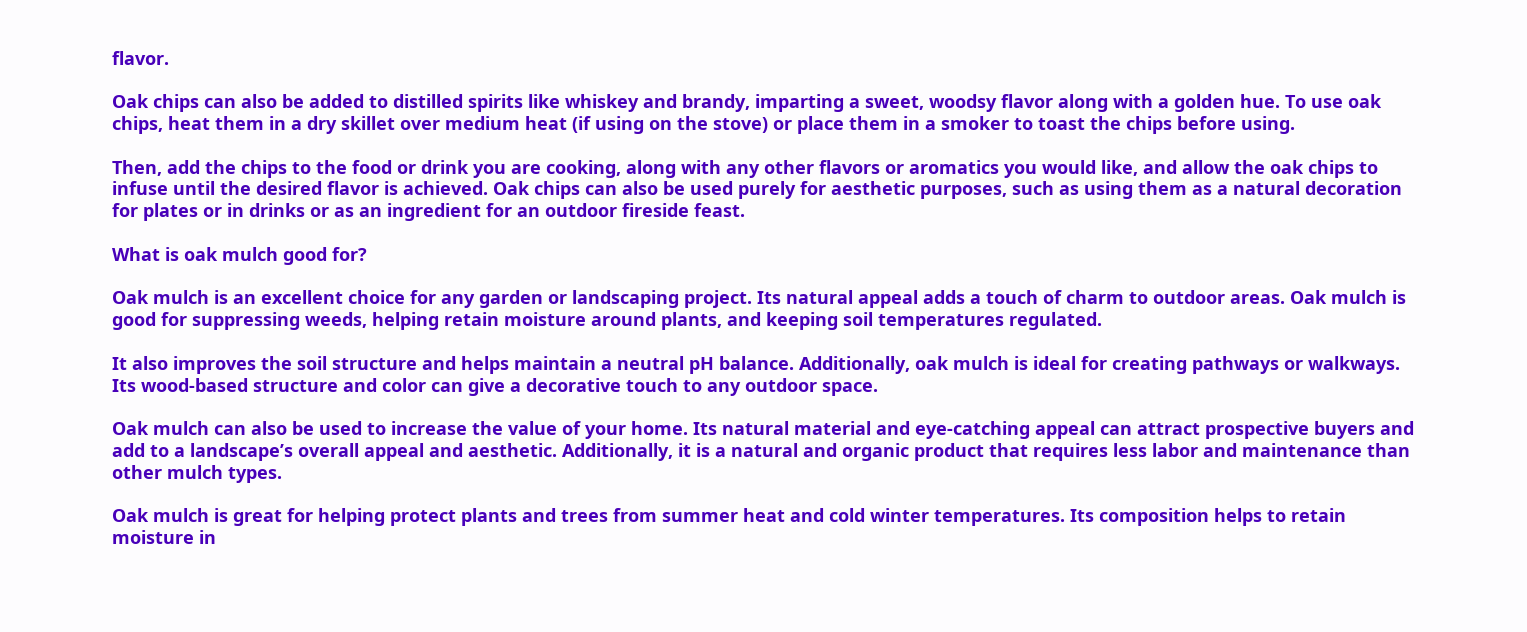flavor.

Oak chips can also be added to distilled spirits like whiskey and brandy, imparting a sweet, woodsy flavor along with a golden hue. To use oak chips, heat them in a dry skillet over medium heat (if using on the stove) or place them in a smoker to toast the chips before using.

Then, add the chips to the food or drink you are cooking, along with any other flavors or aromatics you would like, and allow the oak chips to infuse until the desired flavor is achieved. Oak chips can also be used purely for aesthetic purposes, such as using them as a natural decoration for plates or in drinks or as an ingredient for an outdoor fireside feast.

What is oak mulch good for?

Oak mulch is an excellent choice for any garden or landscaping project. Its natural appeal adds a touch of charm to outdoor areas. Oak mulch is good for suppressing weeds, helping retain moisture around plants, and keeping soil temperatures regulated.

It also improves the soil structure and helps maintain a neutral pH balance. Additionally, oak mulch is ideal for creating pathways or walkways. Its wood-based structure and color can give a decorative touch to any outdoor space.

Oak mulch can also be used to increase the value of your home. Its natural material and eye-catching appeal can attract prospective buyers and add to a landscape’s overall appeal and aesthetic. Additionally, it is a natural and organic product that requires less labor and maintenance than other mulch types.

Oak mulch is great for helping protect plants and trees from summer heat and cold winter temperatures. Its composition helps to retain moisture in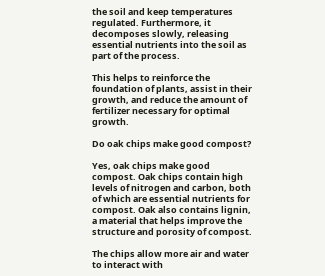the soil and keep temperatures regulated. Furthermore, it decomposes slowly, releasing essential nutrients into the soil as part of the process.

This helps to reinforce the foundation of plants, assist in their growth, and reduce the amount of fertilizer necessary for optimal growth.

Do oak chips make good compost?

Yes, oak chips make good compost. Oak chips contain high levels of nitrogen and carbon, both of which are essential nutrients for compost. Oak also contains lignin, a material that helps improve the structure and porosity of compost.

The chips allow more air and water to interact with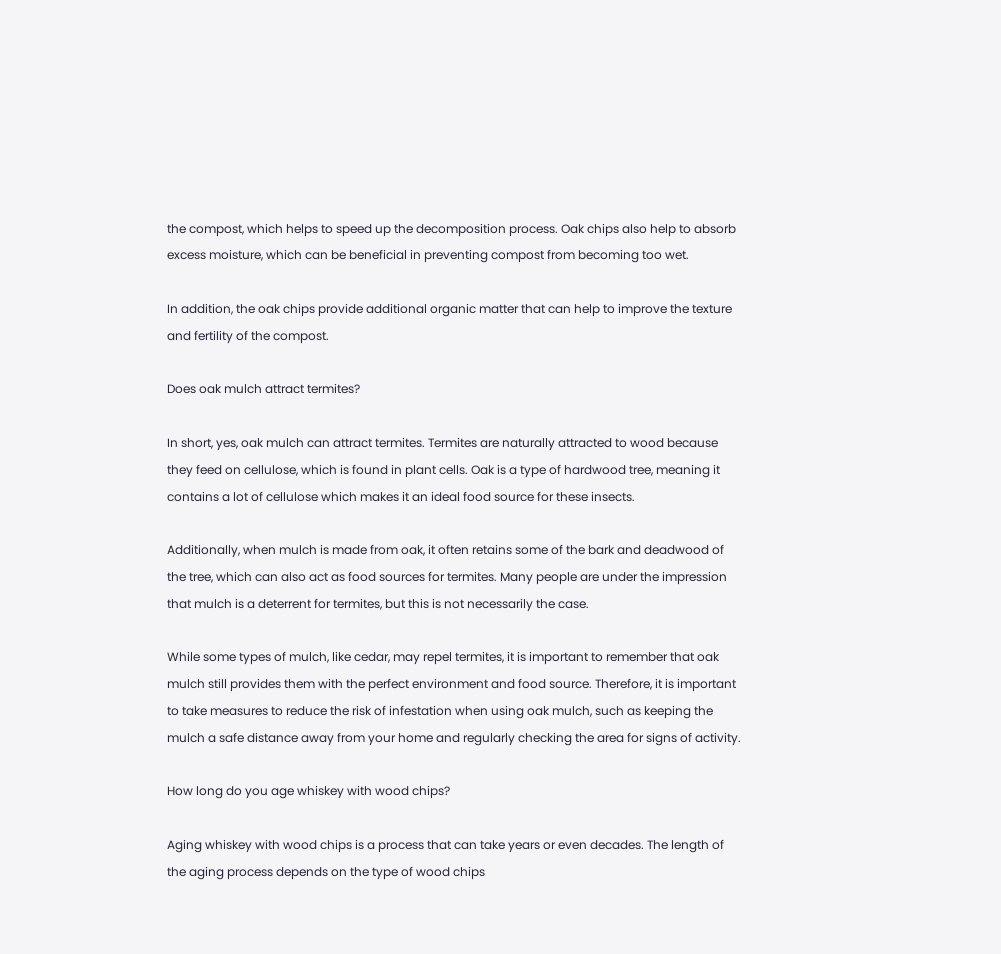the compost, which helps to speed up the decomposition process. Oak chips also help to absorb excess moisture, which can be beneficial in preventing compost from becoming too wet.

In addition, the oak chips provide additional organic matter that can help to improve the texture and fertility of the compost.

Does oak mulch attract termites?

In short, yes, oak mulch can attract termites. Termites are naturally attracted to wood because they feed on cellulose, which is found in plant cells. Oak is a type of hardwood tree, meaning it contains a lot of cellulose which makes it an ideal food source for these insects.

Additionally, when mulch is made from oak, it often retains some of the bark and deadwood of the tree, which can also act as food sources for termites. Many people are under the impression that mulch is a deterrent for termites, but this is not necessarily the case.

While some types of mulch, like cedar, may repel termites, it is important to remember that oak mulch still provides them with the perfect environment and food source. Therefore, it is important to take measures to reduce the risk of infestation when using oak mulch, such as keeping the mulch a safe distance away from your home and regularly checking the area for signs of activity.

How long do you age whiskey with wood chips?

Aging whiskey with wood chips is a process that can take years or even decades. The length of the aging process depends on the type of wood chips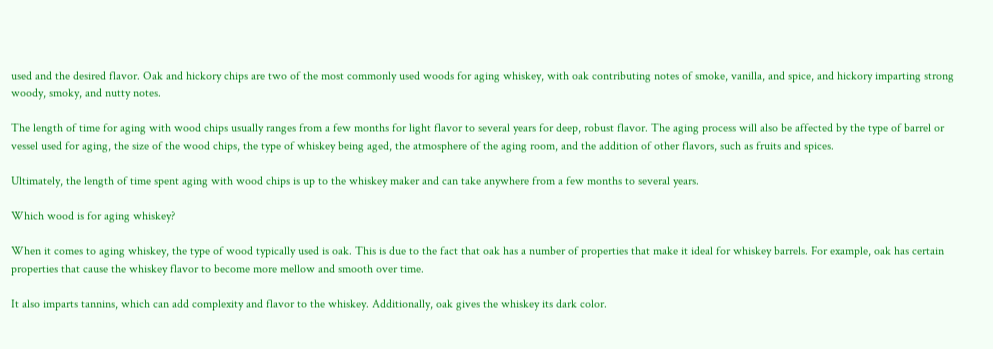used and the desired flavor. Oak and hickory chips are two of the most commonly used woods for aging whiskey, with oak contributing notes of smoke, vanilla, and spice, and hickory imparting strong woody, smoky, and nutty notes.

The length of time for aging with wood chips usually ranges from a few months for light flavor to several years for deep, robust flavor. The aging process will also be affected by the type of barrel or vessel used for aging, the size of the wood chips, the type of whiskey being aged, the atmosphere of the aging room, and the addition of other flavors, such as fruits and spices.

Ultimately, the length of time spent aging with wood chips is up to the whiskey maker and can take anywhere from a few months to several years.

Which wood is for aging whiskey?

When it comes to aging whiskey, the type of wood typically used is oak. This is due to the fact that oak has a number of properties that make it ideal for whiskey barrels. For example, oak has certain properties that cause the whiskey flavor to become more mellow and smooth over time.

It also imparts tannins, which can add complexity and flavor to the whiskey. Additionally, oak gives the whiskey its dark color.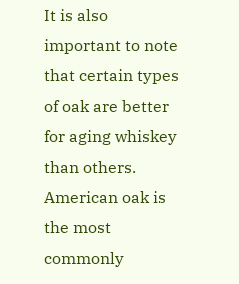It is also important to note that certain types of oak are better for aging whiskey than others. American oak is the most commonly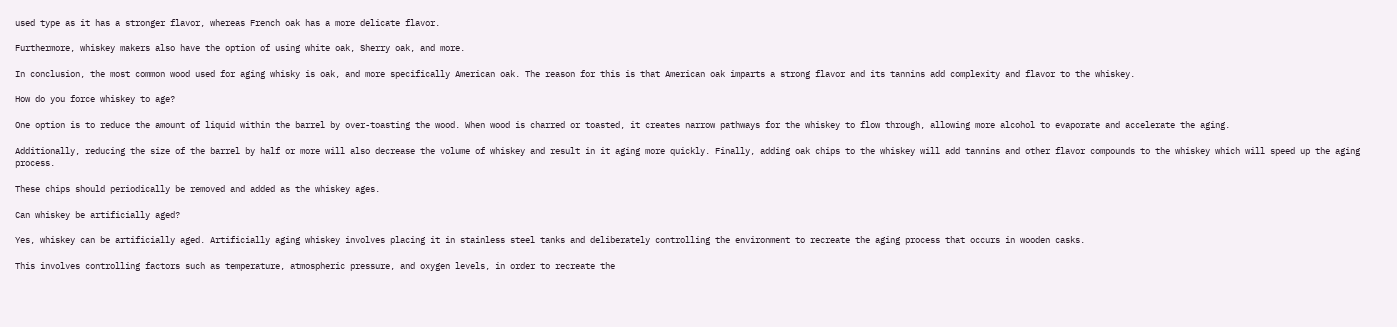used type as it has a stronger flavor, whereas French oak has a more delicate flavor.

Furthermore, whiskey makers also have the option of using white oak, Sherry oak, and more.

In conclusion, the most common wood used for aging whisky is oak, and more specifically American oak. The reason for this is that American oak imparts a strong flavor and its tannins add complexity and flavor to the whiskey.

How do you force whiskey to age?

One option is to reduce the amount of liquid within the barrel by over-toasting the wood. When wood is charred or toasted, it creates narrow pathways for the whiskey to flow through, allowing more alcohol to evaporate and accelerate the aging.

Additionally, reducing the size of the barrel by half or more will also decrease the volume of whiskey and result in it aging more quickly. Finally, adding oak chips to the whiskey will add tannins and other flavor compounds to the whiskey which will speed up the aging process.

These chips should periodically be removed and added as the whiskey ages.

Can whiskey be artificially aged?

Yes, whiskey can be artificially aged. Artificially aging whiskey involves placing it in stainless steel tanks and deliberately controlling the environment to recreate the aging process that occurs in wooden casks.

This involves controlling factors such as temperature, atmospheric pressure, and oxygen levels, in order to recreate the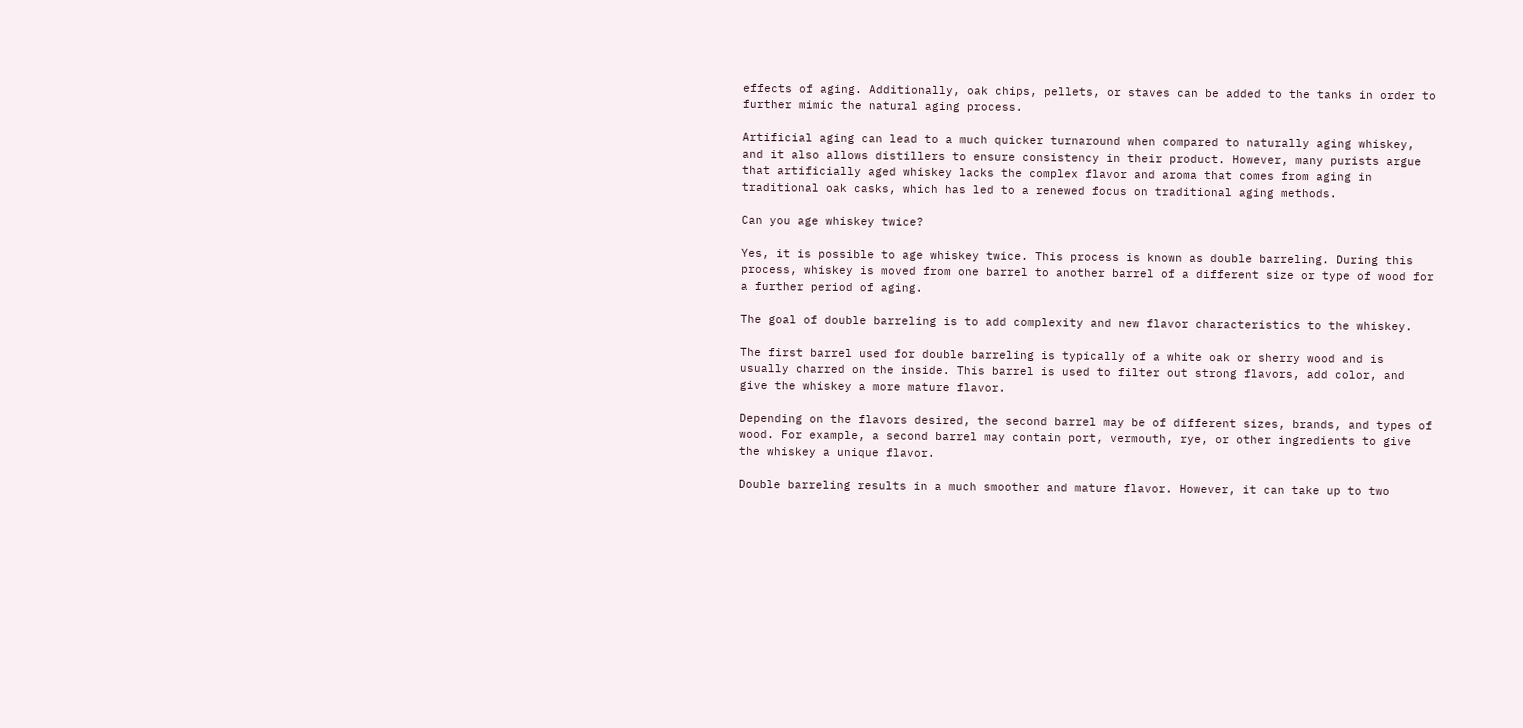effects of aging. Additionally, oak chips, pellets, or staves can be added to the tanks in order to further mimic the natural aging process.

Artificial aging can lead to a much quicker turnaround when compared to naturally aging whiskey, and it also allows distillers to ensure consistency in their product. However, many purists argue that artificially aged whiskey lacks the complex flavor and aroma that comes from aging in traditional oak casks, which has led to a renewed focus on traditional aging methods.

Can you age whiskey twice?

Yes, it is possible to age whiskey twice. This process is known as double barreling. During this process, whiskey is moved from one barrel to another barrel of a different size or type of wood for a further period of aging.

The goal of double barreling is to add complexity and new flavor characteristics to the whiskey.

The first barrel used for double barreling is typically of a white oak or sherry wood and is usually charred on the inside. This barrel is used to filter out strong flavors, add color, and give the whiskey a more mature flavor.

Depending on the flavors desired, the second barrel may be of different sizes, brands, and types of wood. For example, a second barrel may contain port, vermouth, rye, or other ingredients to give the whiskey a unique flavor.

Double barreling results in a much smoother and mature flavor. However, it can take up to two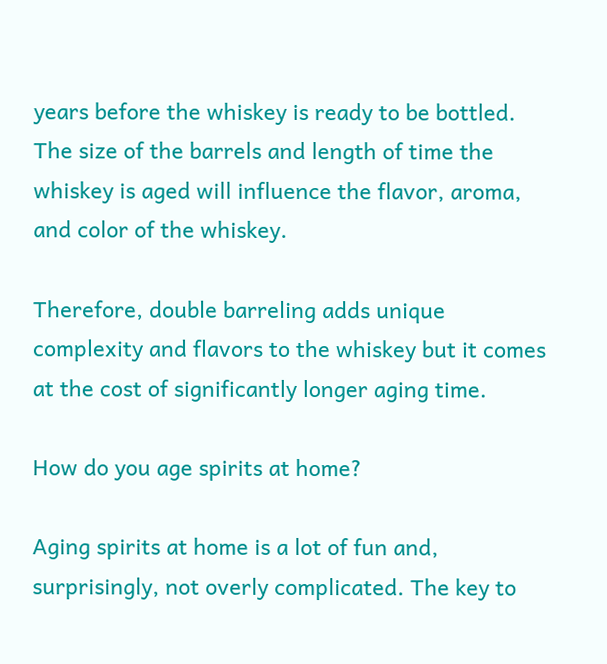years before the whiskey is ready to be bottled. The size of the barrels and length of time the whiskey is aged will influence the flavor, aroma, and color of the whiskey.

Therefore, double barreling adds unique complexity and flavors to the whiskey but it comes at the cost of significantly longer aging time.

How do you age spirits at home?

Aging spirits at home is a lot of fun and, surprisingly, not overly complicated. The key to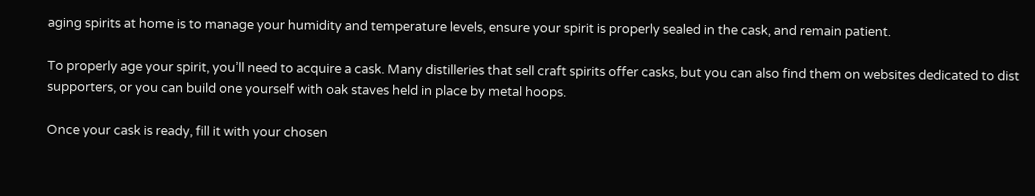aging spirits at home is to manage your humidity and temperature levels, ensure your spirit is properly sealed in the cask, and remain patient.

To properly age your spirit, you’ll need to acquire a cask. Many distilleries that sell craft spirits offer casks, but you can also find them on websites dedicated to dist supporters, or you can build one yourself with oak staves held in place by metal hoops.

Once your cask is ready, fill it with your chosen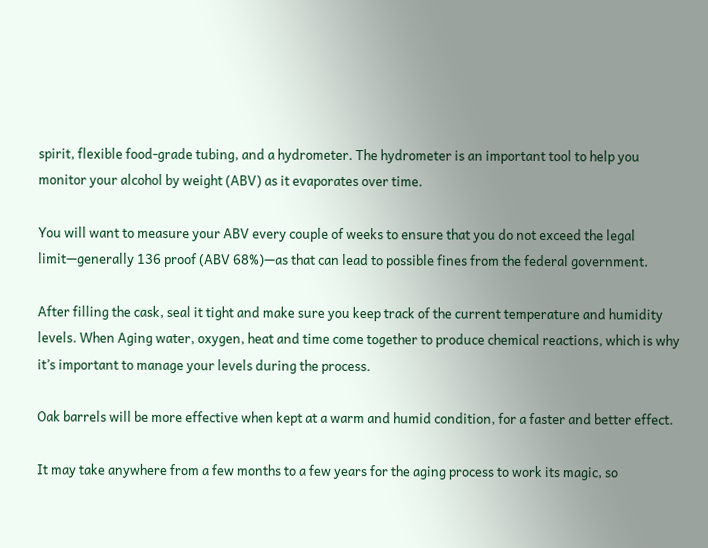spirit, flexible food-grade tubing, and a hydrometer. The hydrometer is an important tool to help you monitor your alcohol by weight (ABV) as it evaporates over time.

You will want to measure your ABV every couple of weeks to ensure that you do not exceed the legal limit—generally 136 proof (ABV 68%)—as that can lead to possible fines from the federal government.

After filling the cask, seal it tight and make sure you keep track of the current temperature and humidity levels. When Aging water, oxygen, heat and time come together to produce chemical reactions, which is why it’s important to manage your levels during the process.

Oak barrels will be more effective when kept at a warm and humid condition, for a faster and better effect.

It may take anywhere from a few months to a few years for the aging process to work its magic, so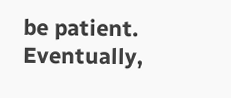be patient. Eventually,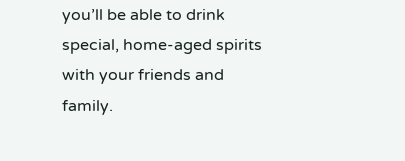you’ll be able to drink special, home-aged spirits with your friends and family.